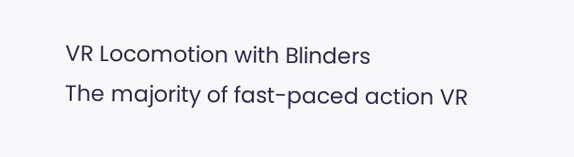VR Locomotion with Blinders
The majority of fast-paced action VR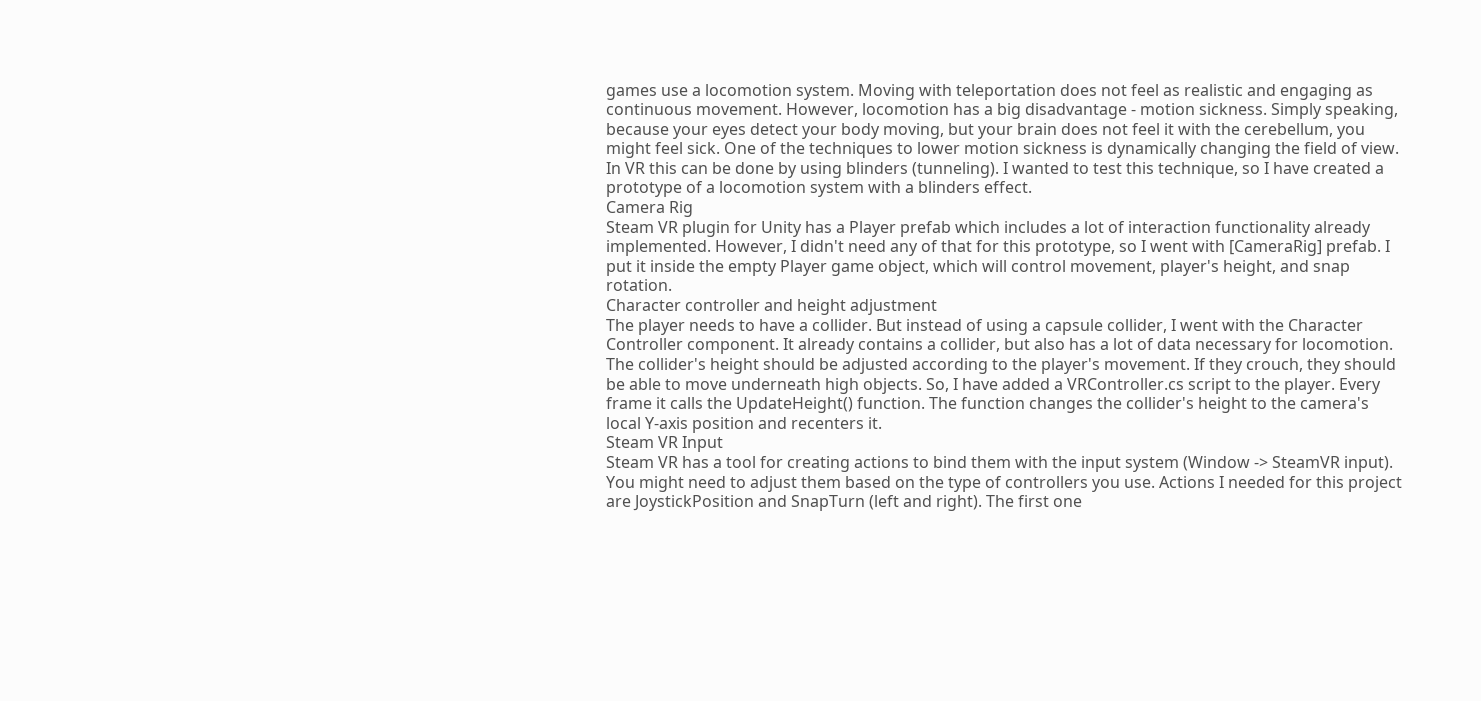games use a locomotion system. Moving with teleportation does not feel as realistic and engaging as continuous movement. However, locomotion has a big disadvantage - motion sickness. Simply speaking, because your eyes detect your body moving, but your brain does not feel it with the cerebellum, you might feel sick. One of the techniques to lower motion sickness is dynamically changing the field of view. In VR this can be done by using blinders (tunneling). I wanted to test this technique, so I have created a prototype of a locomotion system with a blinders effect.
Camera Rig
Steam VR plugin for Unity has a Player prefab which includes a lot of interaction functionality already implemented. However, I didn't need any of that for this prototype, so I went with [CameraRig] prefab. I put it inside the empty Player game object, which will control movement, player's height, and snap rotation.
Character controller and height adjustment
The player needs to have a collider. But instead of using a capsule collider, I went with the Character Controller component. It already contains a collider, but also has a lot of data necessary for locomotion. The collider's height should be adjusted according to the player's movement. If they crouch, they should be able to move underneath high objects. So, I have added a VRController.cs script to the player. Every frame it calls the UpdateHeight() function. The function changes the collider's height to the camera's local Y-axis position and recenters it.
Steam VR Input
Steam VR has a tool for creating actions to bind them with the input system (Window -> SteamVR input). You might need to adjust them based on the type of controllers you use. Actions I needed for this project are JoystickPosition and SnapTurn (left and right). The first one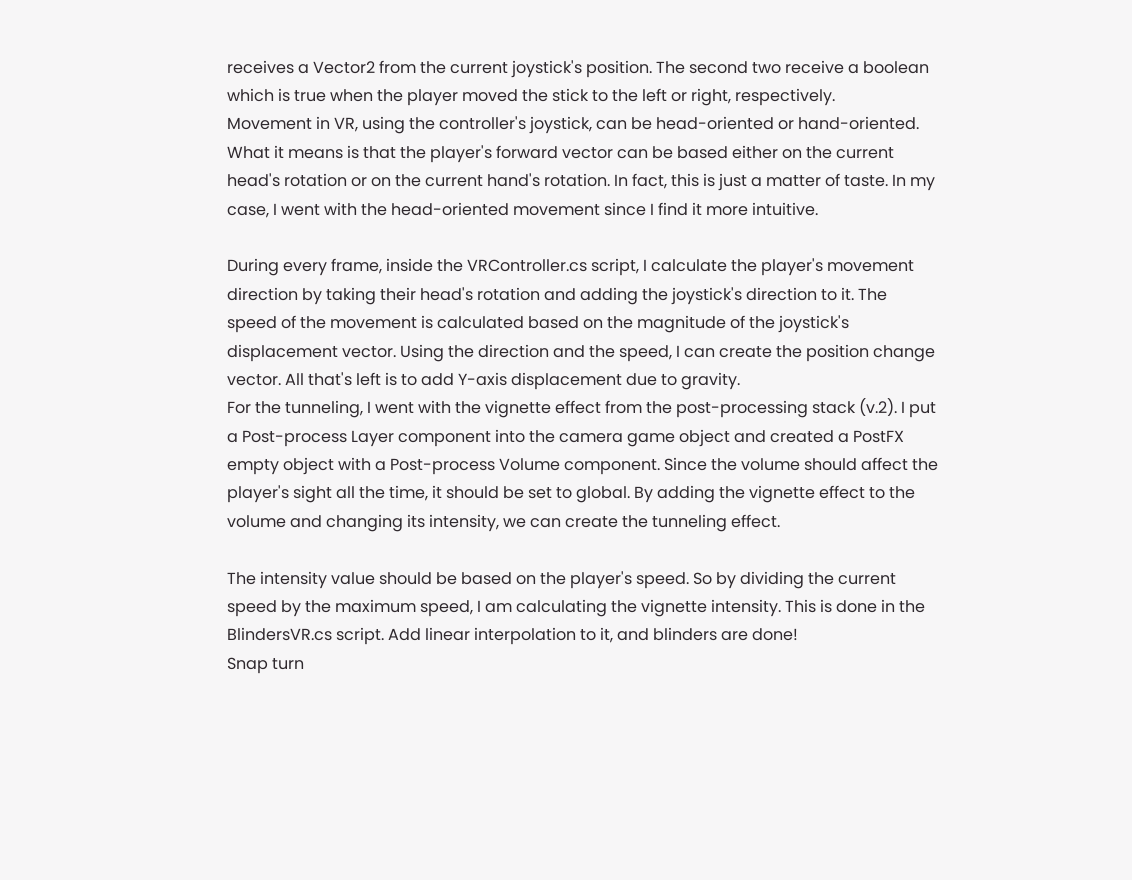receives a Vector2 from the current joystick's position. The second two receive a boolean which is true when the player moved the stick to the left or right, respectively.
Movement in VR, using the controller's joystick, can be head-oriented or hand-oriented. What it means is that the player's forward vector can be based either on the current head's rotation or on the current hand's rotation. In fact, this is just a matter of taste. In my case, I went with the head-oriented movement since I find it more intuitive.

During every frame, inside the VRController.cs script, I calculate the player's movement direction by taking their head's rotation and adding the joystick's direction to it. The speed of the movement is calculated based on the magnitude of the joystick's displacement vector. Using the direction and the speed, I can create the position change vector. All that's left is to add Y-axis displacement due to gravity.
For the tunneling, I went with the vignette effect from the post-processing stack (v.2). I put a Post-process Layer component into the camera game object and created a PostFX empty object with a Post-process Volume component. Since the volume should affect the player's sight all the time, it should be set to global. By adding the vignette effect to the volume and changing its intensity, we can create the tunneling effect.

The intensity value should be based on the player's speed. So by dividing the current speed by the maximum speed, I am calculating the vignette intensity. This is done in the BlindersVR.cs script. Add linear interpolation to it, and blinders are done!
Snap turn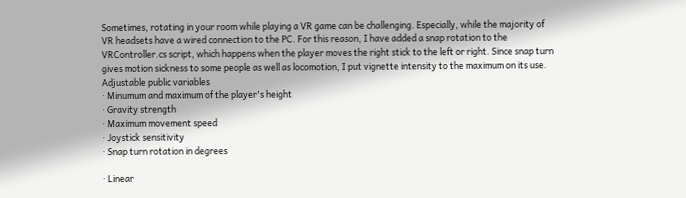Sometimes, rotating in your room while playing a VR game can be challenging. Especially, while the majority of VR headsets have a wired connection to the PC. For this reason, I have added a snap rotation to the VRController.cs script, which happens when the player moves the right stick to the left or right. Since snap turn gives motion sickness to some people as well as locomotion, I put vignette intensity to the maximum on its use.
Adjustable public variables
· Minumum and maximum of the player's height
· Gravity strength
· Maximum movement speed
· Joystick sensitivity
· Snap turn rotation in degrees

· Linear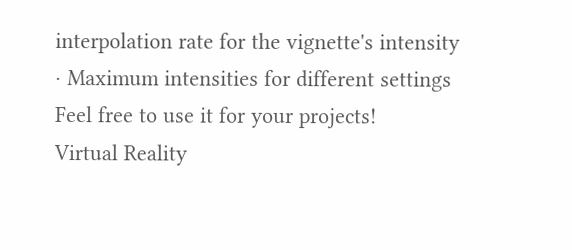interpolation rate for the vignette's intensity
· Maximum intensities for different settings
Feel free to use it for your projects!
Virtual Reality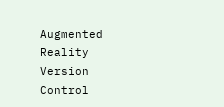Augmented Reality
Version Control